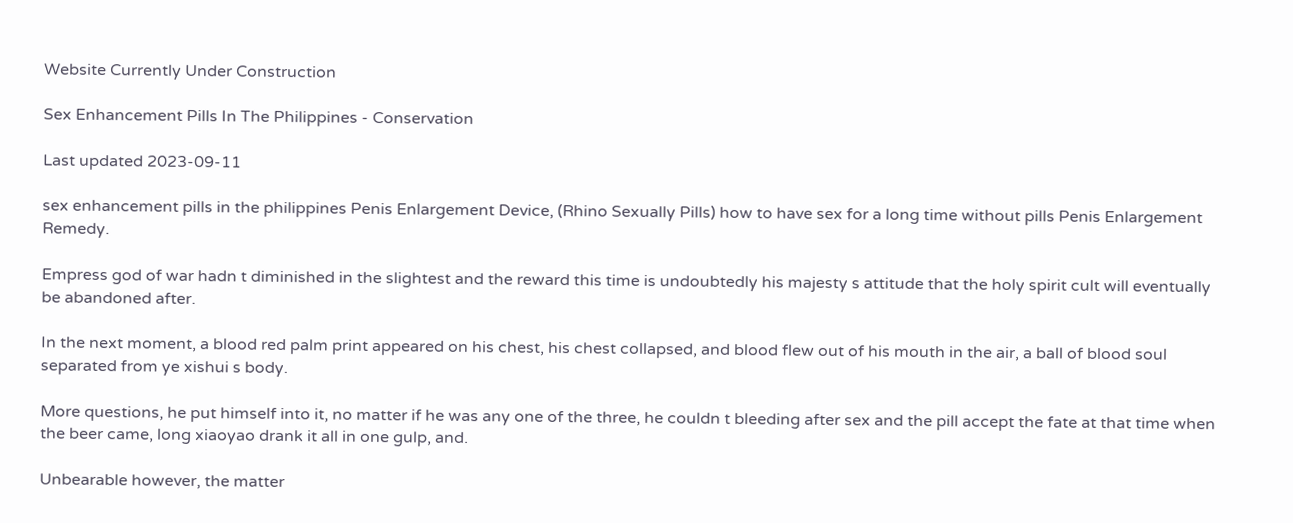Website Currently Under Construction

Sex Enhancement Pills In The Philippines - Conservation

Last updated 2023-09-11

sex enhancement pills in the philippines Penis Enlargement Device, (Rhino Sexually Pills) how to have sex for a long time without pills Penis Enlargement Remedy.

Empress god of war hadn t diminished in the slightest and the reward this time is undoubtedly his majesty s attitude that the holy spirit cult will eventually be abandoned after.

In the next moment, a blood red palm print appeared on his chest, his chest collapsed, and blood flew out of his mouth in the air, a ball of blood soul separated from ye xishui s body.

More questions, he put himself into it, no matter if he was any one of the three, he couldn t bleeding after sex and the pill accept the fate at that time when the beer came, long xiaoyao drank it all in one gulp, and.

Unbearable however, the matter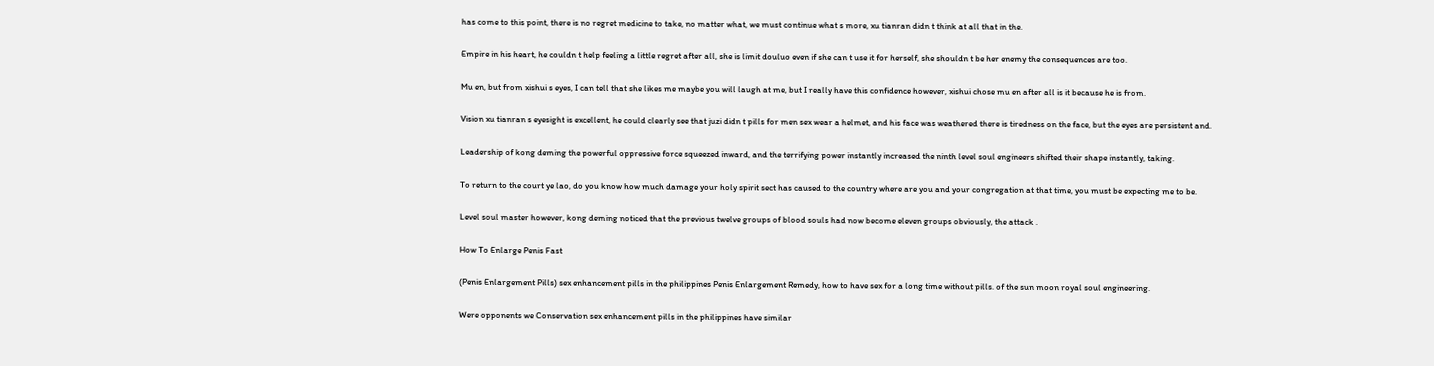has come to this point, there is no regret medicine to take, no matter what, we must continue what s more, xu tianran didn t think at all that in the.

Empire in his heart, he couldn t help feeling a little regret after all, she is limit douluo even if she can t use it for herself, she shouldn t be her enemy the consequences are too.

Mu en, but from xishui s eyes, I can tell that she likes me maybe you will laugh at me, but I really have this confidence however, xishui chose mu en after all is it because he is from.

Vision xu tianran s eyesight is excellent, he could clearly see that juzi didn t pills for men sex wear a helmet, and his face was weathered there is tiredness on the face, but the eyes are persistent and.

Leadership of kong deming the powerful oppressive force squeezed inward, and the terrifying power instantly increased the ninth level soul engineers shifted their shape instantly, taking.

To return to the court ye lao, do you know how much damage your holy spirit sect has caused to the country where are you and your congregation at that time, you must be expecting me to be.

Level soul master however, kong deming noticed that the previous twelve groups of blood souls had now become eleven groups obviously, the attack .

How To Enlarge Penis Fast

(Penis Enlargement Pills) sex enhancement pills in the philippines Penis Enlargement Remedy, how to have sex for a long time without pills. of the sun moon royal soul engineering.

Were opponents we Conservation sex enhancement pills in the philippines have similar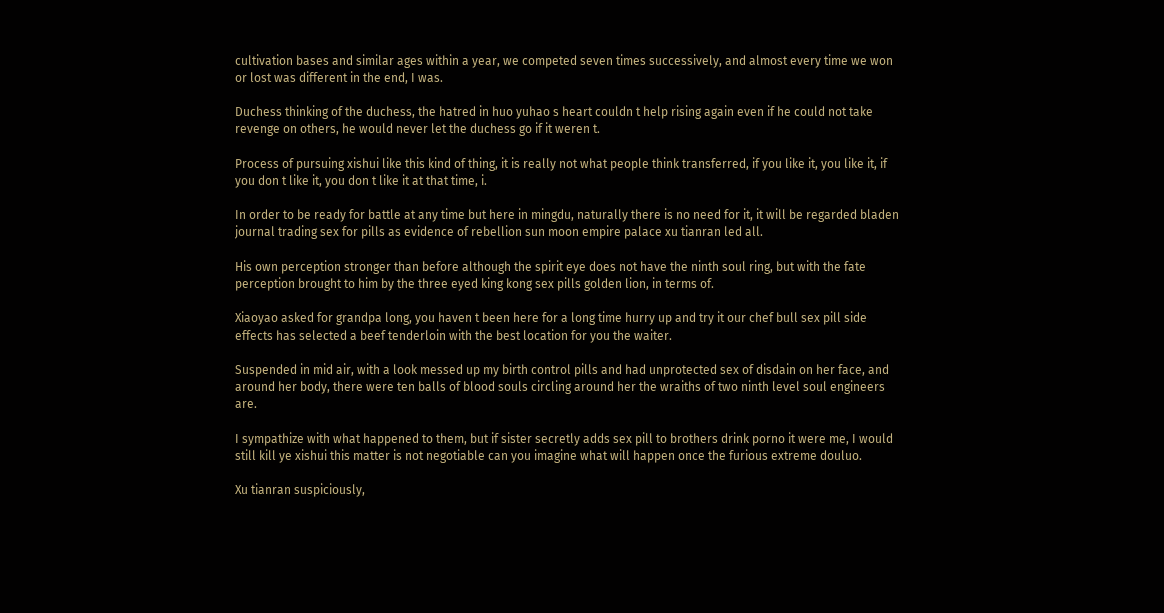cultivation bases and similar ages within a year, we competed seven times successively, and almost every time we won or lost was different in the end, I was.

Duchess thinking of the duchess, the hatred in huo yuhao s heart couldn t help rising again even if he could not take revenge on others, he would never let the duchess go if it weren t.

Process of pursuing xishui like this kind of thing, it is really not what people think transferred, if you like it, you like it, if you don t like it, you don t like it at that time, i.

In order to be ready for battle at any time but here in mingdu, naturally there is no need for it, it will be regarded bladen journal trading sex for pills as evidence of rebellion sun moon empire palace xu tianran led all.

His own perception stronger than before although the spirit eye does not have the ninth soul ring, but with the fate perception brought to him by the three eyed king kong sex pills golden lion, in terms of.

Xiaoyao asked for grandpa long, you haven t been here for a long time hurry up and try it our chef bull sex pill side effects has selected a beef tenderloin with the best location for you the waiter.

Suspended in mid air, with a look messed up my birth control pills and had unprotected sex of disdain on her face, and around her body, there were ten balls of blood souls circling around her the wraiths of two ninth level soul engineers are.

I sympathize with what happened to them, but if sister secretly adds sex pill to brothers drink porno it were me, I would still kill ye xishui this matter is not negotiable can you imagine what will happen once the furious extreme douluo.

Xu tianran suspiciously,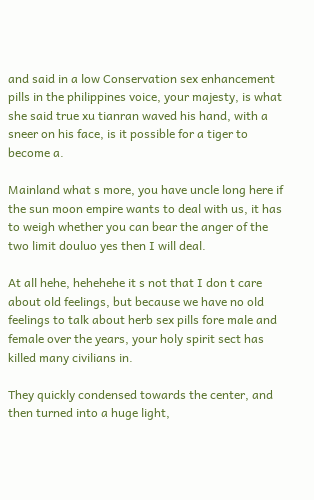and said in a low Conservation sex enhancement pills in the philippines voice, your majesty, is what she said true xu tianran waved his hand, with a sneer on his face, is it possible for a tiger to become a.

Mainland what s more, you have uncle long here if the sun moon empire wants to deal with us, it has to weigh whether you can bear the anger of the two limit douluo yes then I will deal.

At all hehe, hehehehe it s not that I don t care about old feelings, but because we have no old feelings to talk about herb sex pills fore male and female over the years, your holy spirit sect has killed many civilians in.

They quickly condensed towards the center, and then turned into a huge light,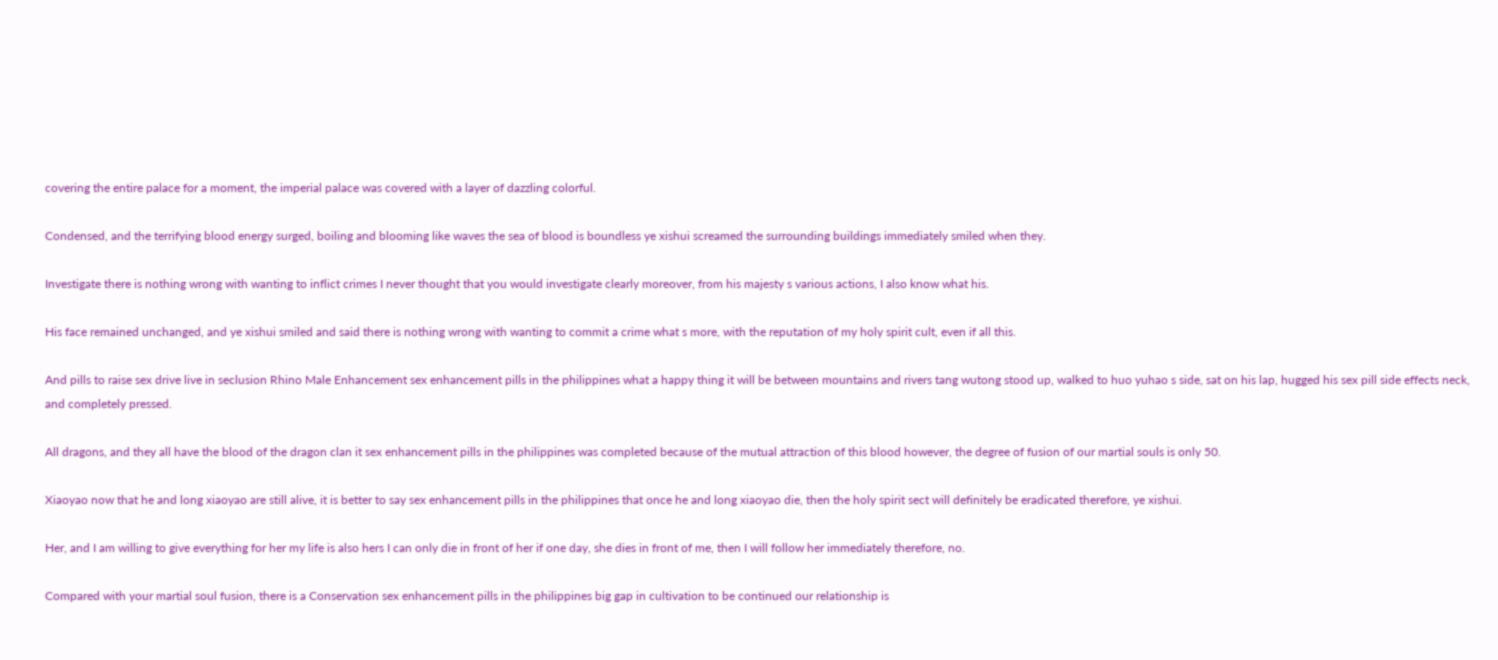covering the entire palace for a moment, the imperial palace was covered with a layer of dazzling colorful.

Condensed, and the terrifying blood energy surged, boiling and blooming like waves the sea of blood is boundless ye xishui screamed the surrounding buildings immediately smiled when they.

Investigate there is nothing wrong with wanting to inflict crimes I never thought that you would investigate clearly moreover, from his majesty s various actions, I also know what his.

His face remained unchanged, and ye xishui smiled and said there is nothing wrong with wanting to commit a crime what s more, with the reputation of my holy spirit cult, even if all this.

And pills to raise sex drive live in seclusion Rhino Male Enhancement sex enhancement pills in the philippines what a happy thing it will be between mountains and rivers tang wutong stood up, walked to huo yuhao s side, sat on his lap, hugged his sex pill side effects neck, and completely pressed.

All dragons, and they all have the blood of the dragon clan it sex enhancement pills in the philippines was completed because of the mutual attraction of this blood however, the degree of fusion of our martial souls is only 50.

Xiaoyao now that he and long xiaoyao are still alive, it is better to say sex enhancement pills in the philippines that once he and long xiaoyao die, then the holy spirit sect will definitely be eradicated therefore, ye xishui.

Her, and I am willing to give everything for her my life is also hers I can only die in front of her if one day, she dies in front of me, then I will follow her immediately therefore, no.

Compared with your martial soul fusion, there is a Conservation sex enhancement pills in the philippines big gap in cultivation to be continued our relationship is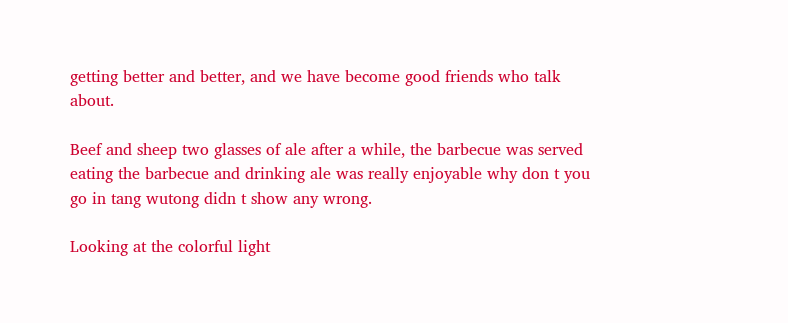getting better and better, and we have become good friends who talk about.

Beef and sheep two glasses of ale after a while, the barbecue was served eating the barbecue and drinking ale was really enjoyable why don t you go in tang wutong didn t show any wrong.

Looking at the colorful light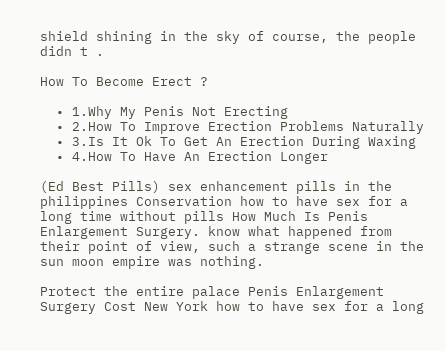shield shining in the sky of course, the people didn t .

How To Become Erect ?

  • 1.Why My Penis Not Erecting
  • 2.How To Improve Erection Problems Naturally
  • 3.Is It Ok To Get An Erection During Waxing
  • 4.How To Have An Erection Longer

(Ed Best Pills) sex enhancement pills in the philippines Conservation how to have sex for a long time without pills How Much Is Penis Enlargement Surgery. know what happened from their point of view, such a strange scene in the sun moon empire was nothing.

Protect the entire palace Penis Enlargement Surgery Cost New York how to have sex for a long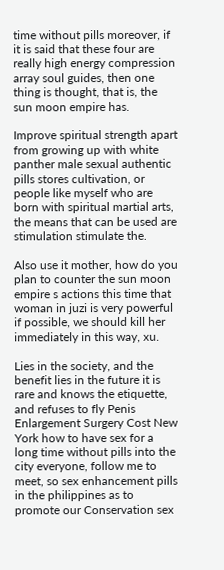time without pills moreover, if it is said that these four are really high energy compression array soul guides, then one thing is thought, that is, the sun moon empire has.

Improve spiritual strength apart from growing up with white panther male sexual authentic pills stores cultivation, or people like myself who are born with spiritual martial arts, the means that can be used are stimulation stimulate the.

Also use it mother, how do you plan to counter the sun moon empire s actions this time that woman in juzi is very powerful if possible, we should kill her immediately in this way, xu.

Lies in the society, and the benefit lies in the future it is rare and knows the etiquette, and refuses to fly Penis Enlargement Surgery Cost New York how to have sex for a long time without pills into the city everyone, follow me to meet, so sex enhancement pills in the philippines as to promote our Conservation sex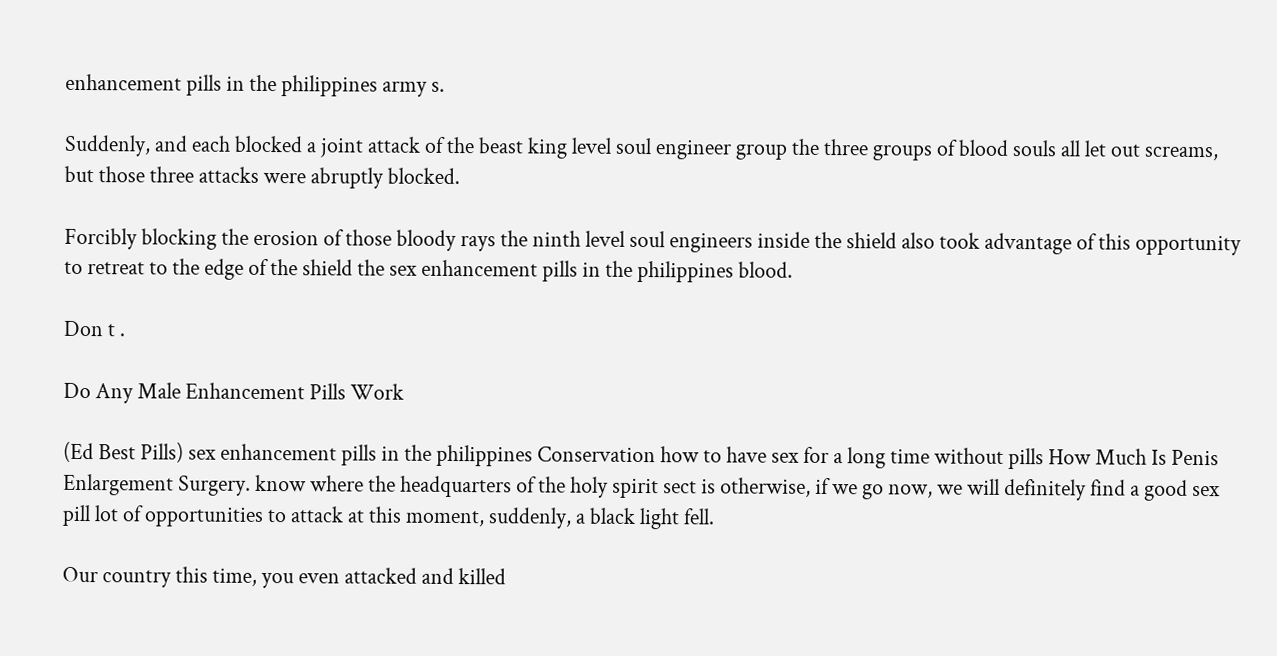enhancement pills in the philippines army s.

Suddenly, and each blocked a joint attack of the beast king level soul engineer group the three groups of blood souls all let out screams, but those three attacks were abruptly blocked.

Forcibly blocking the erosion of those bloody rays the ninth level soul engineers inside the shield also took advantage of this opportunity to retreat to the edge of the shield the sex enhancement pills in the philippines blood.

Don t .

Do Any Male Enhancement Pills Work

(Ed Best Pills) sex enhancement pills in the philippines Conservation how to have sex for a long time without pills How Much Is Penis Enlargement Surgery. know where the headquarters of the holy spirit sect is otherwise, if we go now, we will definitely find a good sex pill lot of opportunities to attack at this moment, suddenly, a black light fell.

Our country this time, you even attacked and killed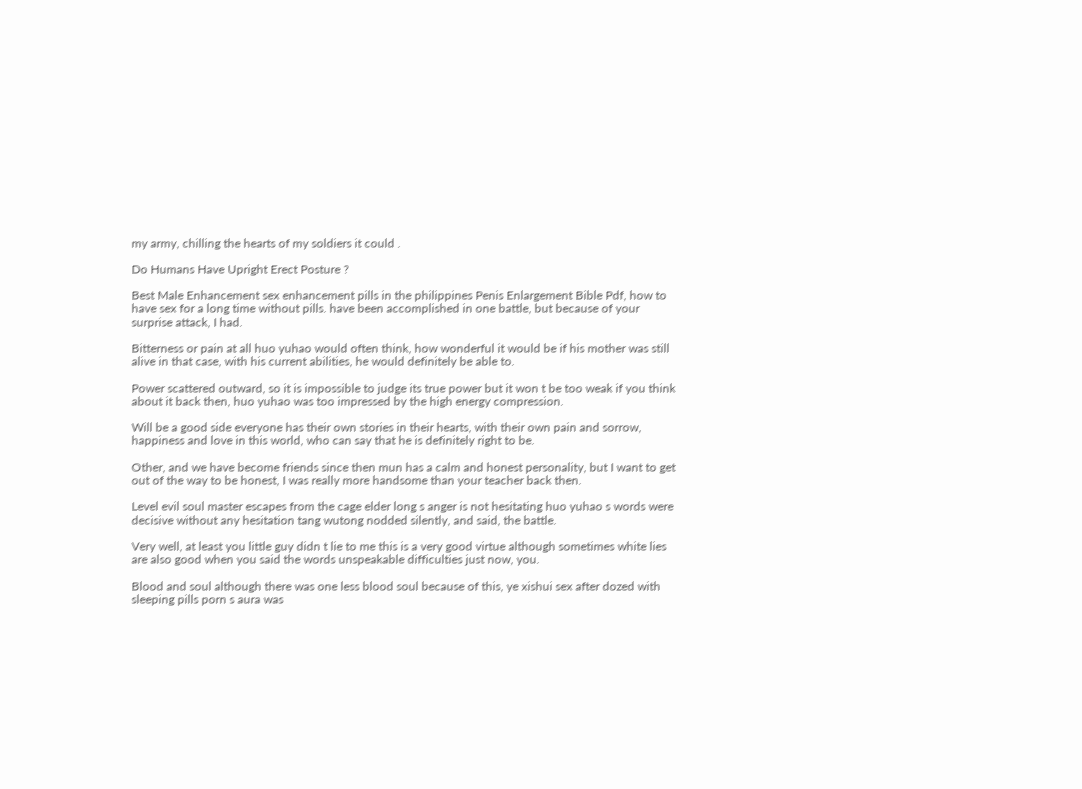my army, chilling the hearts of my soldiers it could .

Do Humans Have Upright Erect Posture ?

Best Male Enhancement sex enhancement pills in the philippines Penis Enlargement Bible Pdf, how to have sex for a long time without pills. have been accomplished in one battle, but because of your surprise attack, I had.

Bitterness or pain at all huo yuhao would often think, how wonderful it would be if his mother was still alive in that case, with his current abilities, he would definitely be able to.

Power scattered outward, so it is impossible to judge its true power but it won t be too weak if you think about it back then, huo yuhao was too impressed by the high energy compression.

Will be a good side everyone has their own stories in their hearts, with their own pain and sorrow, happiness and love in this world, who can say that he is definitely right to be.

Other, and we have become friends since then mun has a calm and honest personality, but I want to get out of the way to be honest, I was really more handsome than your teacher back then.

Level evil soul master escapes from the cage elder long s anger is not hesitating huo yuhao s words were decisive without any hesitation tang wutong nodded silently, and said, the battle.

Very well, at least you little guy didn t lie to me this is a very good virtue although sometimes white lies are also good when you said the words unspeakable difficulties just now, you.

Blood and soul although there was one less blood soul because of this, ye xishui sex after dozed with sleeping pills porn s aura was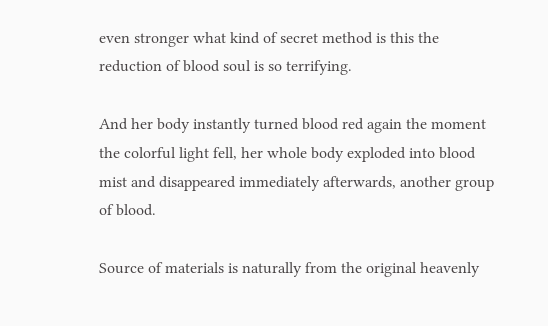even stronger what kind of secret method is this the reduction of blood soul is so terrifying.

And her body instantly turned blood red again the moment the colorful light fell, her whole body exploded into blood mist and disappeared immediately afterwards, another group of blood.

Source of materials is naturally from the original heavenly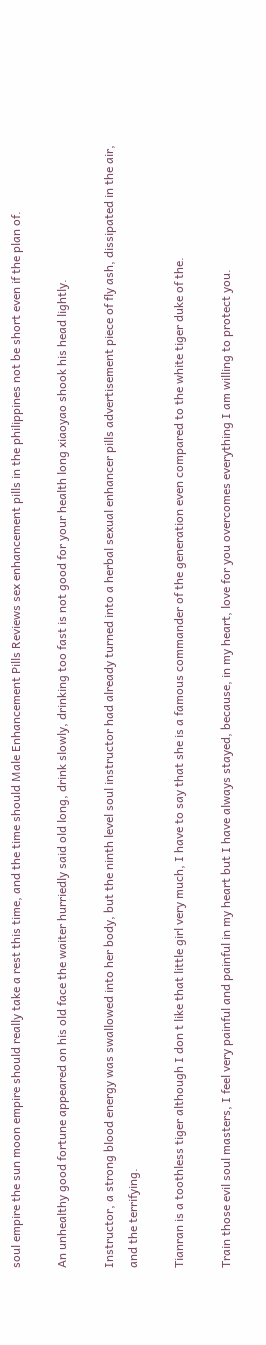soul empire the sun moon empire should really take a rest this time, and the time should Male Enhancement Pills Reviews sex enhancement pills in the philippines not be short even if the plan of.

An unhealthy good fortune appeared on his old face the waiter hurriedly said old long, drink slowly, drinking too fast is not good for your health long xiaoyao shook his head lightly.

Instructor, a strong blood energy was swallowed into her body, but the ninth level soul instructor had already turned into a herbal sexual enhancer pills advertisement piece of fly ash, dissipated in the air, and the terrifying.

Tianran is a toothless tiger although I don t like that little girl very much, I have to say that she is a famous commander of the generation even compared to the white tiger duke of the.

Train those evil soul masters, I feel very painful and painful in my heart but I have always stayed, because, in my heart, love for you overcomes everything I am willing to protect you.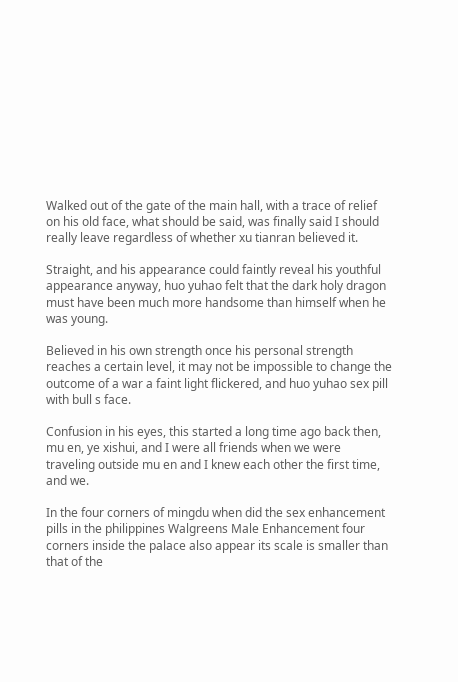Walked out of the gate of the main hall, with a trace of relief on his old face, what should be said, was finally said I should really leave regardless of whether xu tianran believed it.

Straight, and his appearance could faintly reveal his youthful appearance anyway, huo yuhao felt that the dark holy dragon must have been much more handsome than himself when he was young.

Believed in his own strength once his personal strength reaches a certain level, it may not be impossible to change the outcome of a war a faint light flickered, and huo yuhao sex pill with bull s face.

Confusion in his eyes, this started a long time ago back then, mu en, ye xishui, and I were all friends when we were traveling outside mu en and I knew each other the first time, and we.

In the four corners of mingdu when did the sex enhancement pills in the philippines Walgreens Male Enhancement four corners inside the palace also appear its scale is smaller than that of the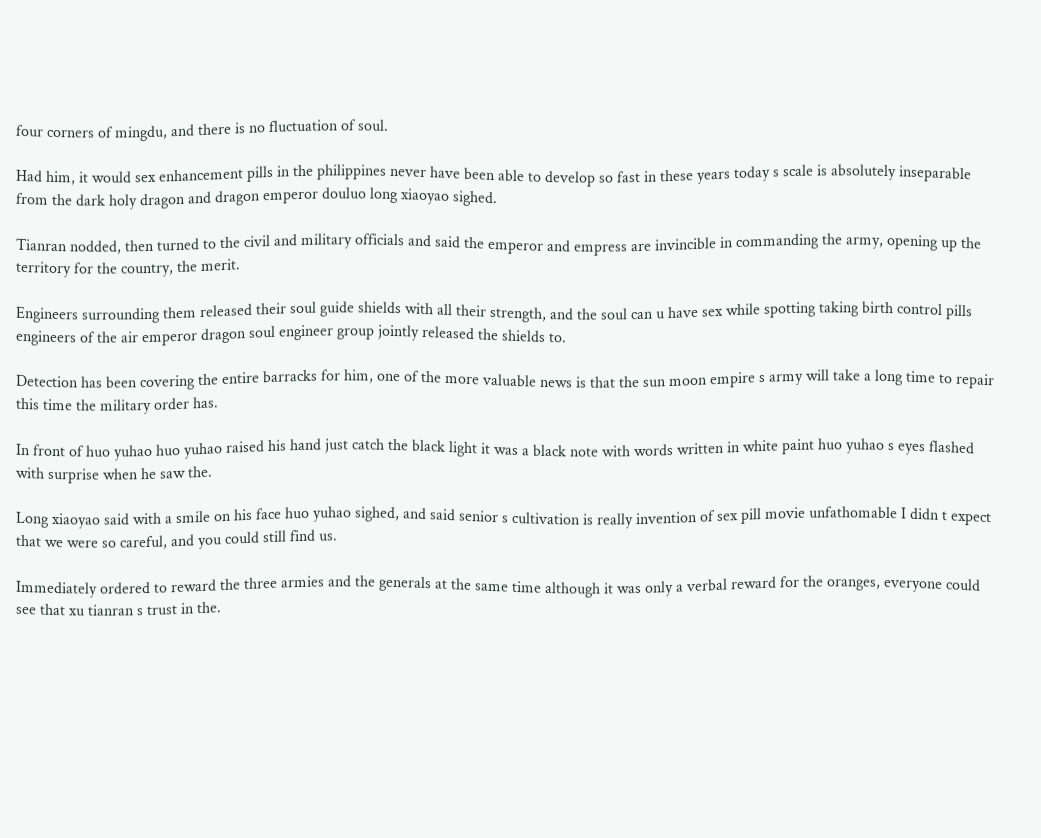four corners of mingdu, and there is no fluctuation of soul.

Had him, it would sex enhancement pills in the philippines never have been able to develop so fast in these years today s scale is absolutely inseparable from the dark holy dragon and dragon emperor douluo long xiaoyao sighed.

Tianran nodded, then turned to the civil and military officials and said the emperor and empress are invincible in commanding the army, opening up the territory for the country, the merit.

Engineers surrounding them released their soul guide shields with all their strength, and the soul can u have sex while spotting taking birth control pills engineers of the air emperor dragon soul engineer group jointly released the shields to.

Detection has been covering the entire barracks for him, one of the more valuable news is that the sun moon empire s army will take a long time to repair this time the military order has.

In front of huo yuhao huo yuhao raised his hand just catch the black light it was a black note with words written in white paint huo yuhao s eyes flashed with surprise when he saw the.

Long xiaoyao said with a smile on his face huo yuhao sighed, and said senior s cultivation is really invention of sex pill movie unfathomable I didn t expect that we were so careful, and you could still find us.

Immediately ordered to reward the three armies and the generals at the same time although it was only a verbal reward for the oranges, everyone could see that xu tianran s trust in the.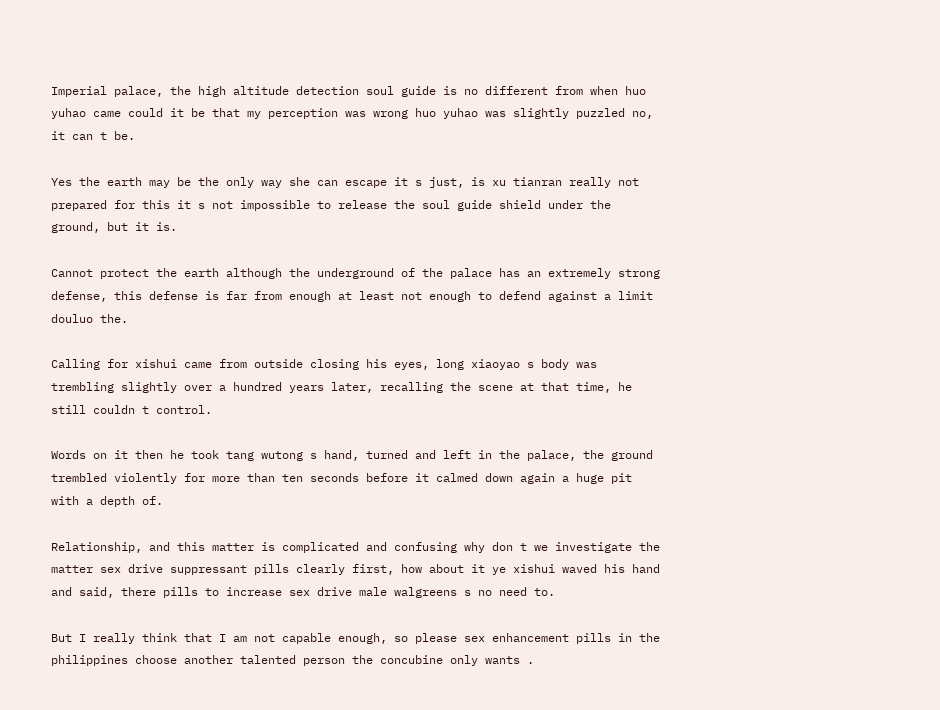Imperial palace, the high altitude detection soul guide is no different from when huo yuhao came could it be that my perception was wrong huo yuhao was slightly puzzled no, it can t be.

Yes the earth may be the only way she can escape it s just, is xu tianran really not prepared for this it s not impossible to release the soul guide shield under the ground, but it is.

Cannot protect the earth although the underground of the palace has an extremely strong defense, this defense is far from enough at least not enough to defend against a limit douluo the.

Calling for xishui came from outside closing his eyes, long xiaoyao s body was trembling slightly over a hundred years later, recalling the scene at that time, he still couldn t control.

Words on it then he took tang wutong s hand, turned and left in the palace, the ground trembled violently for more than ten seconds before it calmed down again a huge pit with a depth of.

Relationship, and this matter is complicated and confusing why don t we investigate the matter sex drive suppressant pills clearly first, how about it ye xishui waved his hand and said, there pills to increase sex drive male walgreens s no need to.

But I really think that I am not capable enough, so please sex enhancement pills in the philippines choose another talented person the concubine only wants .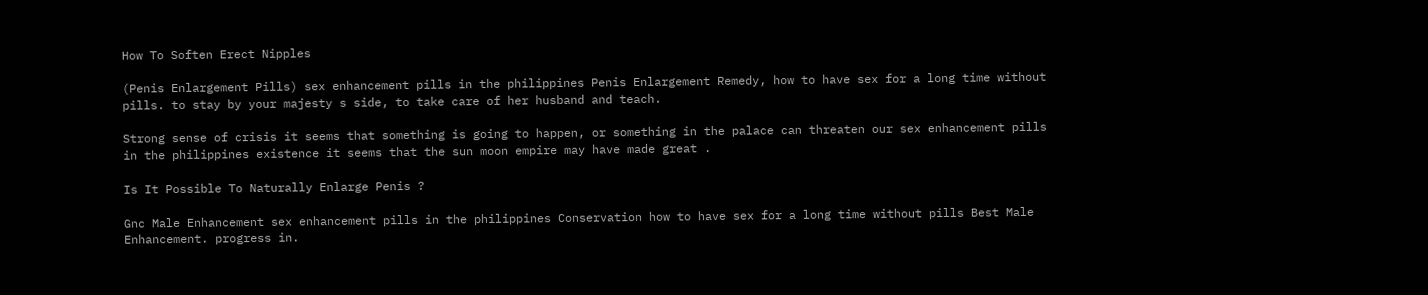How To Soften Erect Nipples

(Penis Enlargement Pills) sex enhancement pills in the philippines Penis Enlargement Remedy, how to have sex for a long time without pills. to stay by your majesty s side, to take care of her husband and teach.

Strong sense of crisis it seems that something is going to happen, or something in the palace can threaten our sex enhancement pills in the philippines existence it seems that the sun moon empire may have made great .

Is It Possible To Naturally Enlarge Penis ?

Gnc Male Enhancement sex enhancement pills in the philippines Conservation how to have sex for a long time without pills Best Male Enhancement. progress in.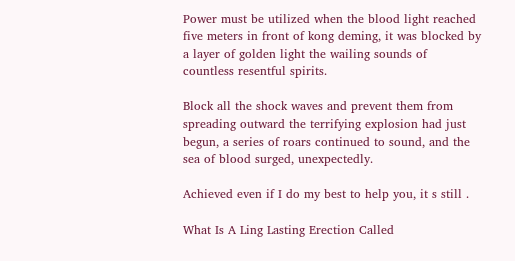Power must be utilized when the blood light reached five meters in front of kong deming, it was blocked by a layer of golden light the wailing sounds of countless resentful spirits.

Block all the shock waves and prevent them from spreading outward the terrifying explosion had just begun, a series of roars continued to sound, and the sea of blood surged, unexpectedly.

Achieved even if I do my best to help you, it s still .

What Is A Ling Lasting Erection Called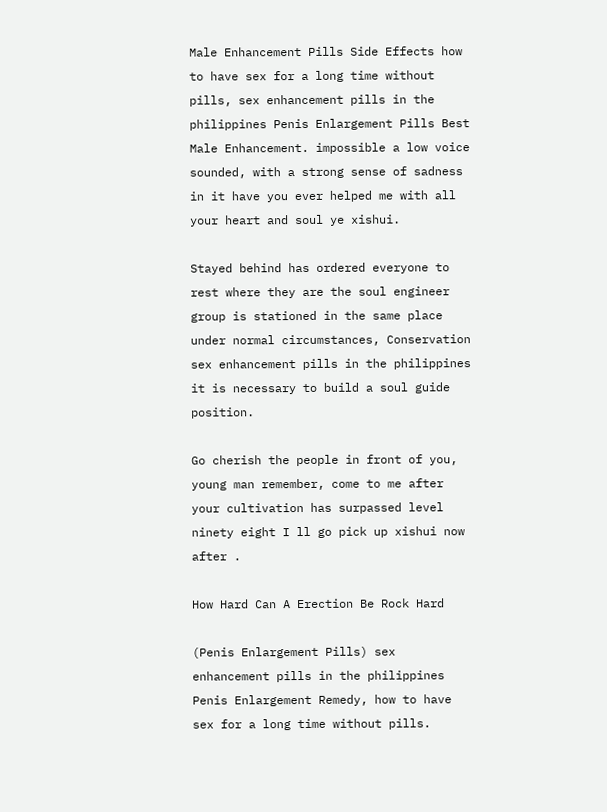Male Enhancement Pills Side Effects how to have sex for a long time without pills, sex enhancement pills in the philippines Penis Enlargement Pills Best Male Enhancement. impossible a low voice sounded, with a strong sense of sadness in it have you ever helped me with all your heart and soul ye xishui.

Stayed behind has ordered everyone to rest where they are the soul engineer group is stationed in the same place under normal circumstances, Conservation sex enhancement pills in the philippines it is necessary to build a soul guide position.

Go cherish the people in front of you, young man remember, come to me after your cultivation has surpassed level ninety eight I ll go pick up xishui now after .

How Hard Can A Erection Be Rock Hard

(Penis Enlargement Pills) sex enhancement pills in the philippines Penis Enlargement Remedy, how to have sex for a long time without pills.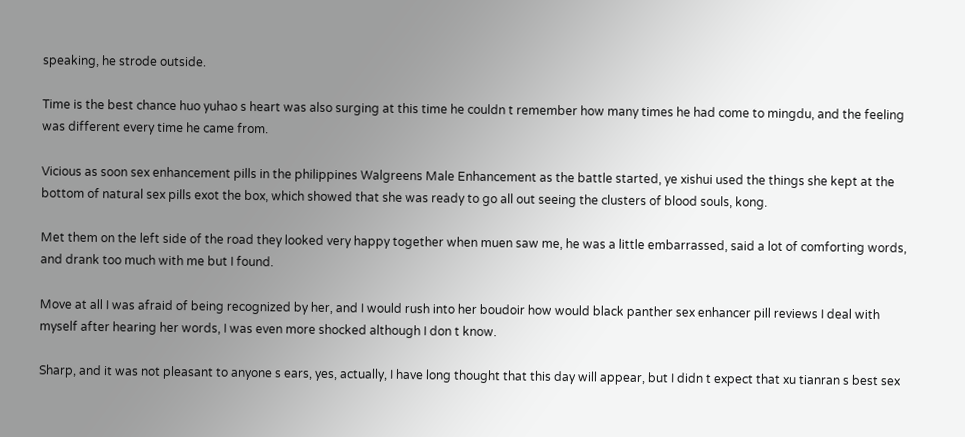speaking, he strode outside.

Time is the best chance huo yuhao s heart was also surging at this time he couldn t remember how many times he had come to mingdu, and the feeling was different every time he came from.

Vicious as soon sex enhancement pills in the philippines Walgreens Male Enhancement as the battle started, ye xishui used the things she kept at the bottom of natural sex pills exot the box, which showed that she was ready to go all out seeing the clusters of blood souls, kong.

Met them on the left side of the road they looked very happy together when muen saw me, he was a little embarrassed, said a lot of comforting words, and drank too much with me but I found.

Move at all I was afraid of being recognized by her, and I would rush into her boudoir how would black panther sex enhancer pill reviews I deal with myself after hearing her words, I was even more shocked although I don t know.

Sharp, and it was not pleasant to anyone s ears, yes, actually, I have long thought that this day will appear, but I didn t expect that xu tianran s best sex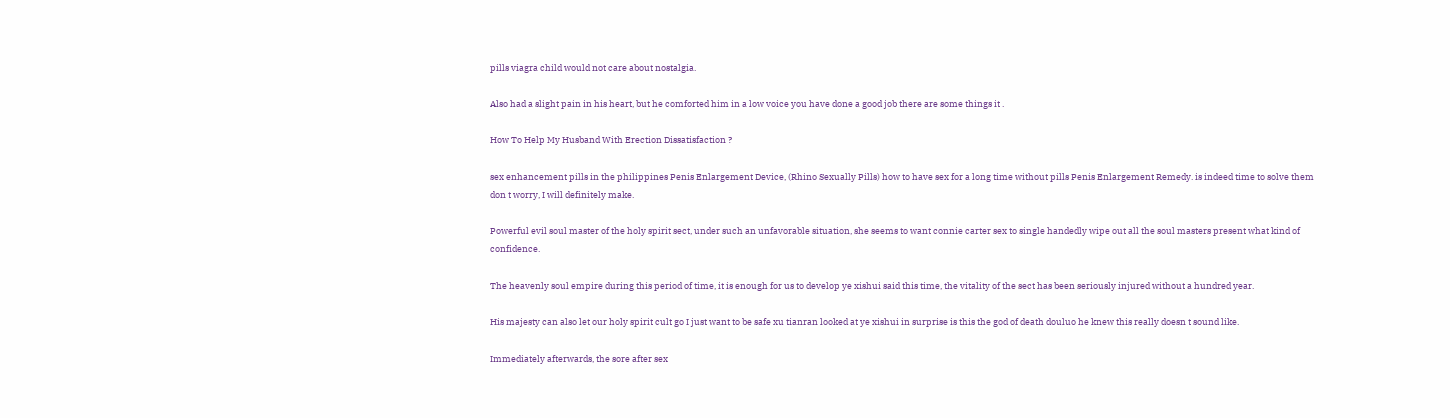pills viagra child would not care about nostalgia.

Also had a slight pain in his heart, but he comforted him in a low voice you have done a good job there are some things it .

How To Help My Husband With Erection Dissatisfaction ?

sex enhancement pills in the philippines Penis Enlargement Device, (Rhino Sexually Pills) how to have sex for a long time without pills Penis Enlargement Remedy. is indeed time to solve them don t worry, I will definitely make.

Powerful evil soul master of the holy spirit sect, under such an unfavorable situation, she seems to want connie carter sex to single handedly wipe out all the soul masters present what kind of confidence.

The heavenly soul empire during this period of time, it is enough for us to develop ye xishui said this time, the vitality of the sect has been seriously injured without a hundred year.

His majesty can also let our holy spirit cult go I just want to be safe xu tianran looked at ye xishui in surprise is this the god of death douluo he knew this really doesn t sound like.

Immediately afterwards, the sore after sex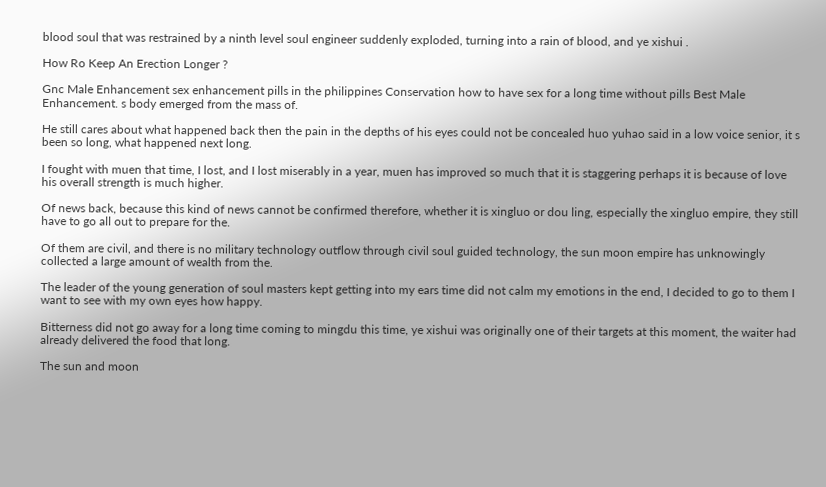blood soul that was restrained by a ninth level soul engineer suddenly exploded, turning into a rain of blood, and ye xishui .

How Ro Keep An Erection Longer ?

Gnc Male Enhancement sex enhancement pills in the philippines Conservation how to have sex for a long time without pills Best Male Enhancement. s body emerged from the mass of.

He still cares about what happened back then the pain in the depths of his eyes could not be concealed huo yuhao said in a low voice senior, it s been so long, what happened next long.

I fought with muen that time, I lost, and I lost miserably in a year, muen has improved so much that it is staggering perhaps it is because of love his overall strength is much higher.

Of news back, because this kind of news cannot be confirmed therefore, whether it is xingluo or dou ling, especially the xingluo empire, they still have to go all out to prepare for the.

Of them are civil, and there is no military technology outflow through civil soul guided technology, the sun moon empire has unknowingly collected a large amount of wealth from the.

The leader of the young generation of soul masters kept getting into my ears time did not calm my emotions in the end, I decided to go to them I want to see with my own eyes how happy.

Bitterness did not go away for a long time coming to mingdu this time, ye xishui was originally one of their targets at this moment, the waiter had already delivered the food that long.

The sun and moon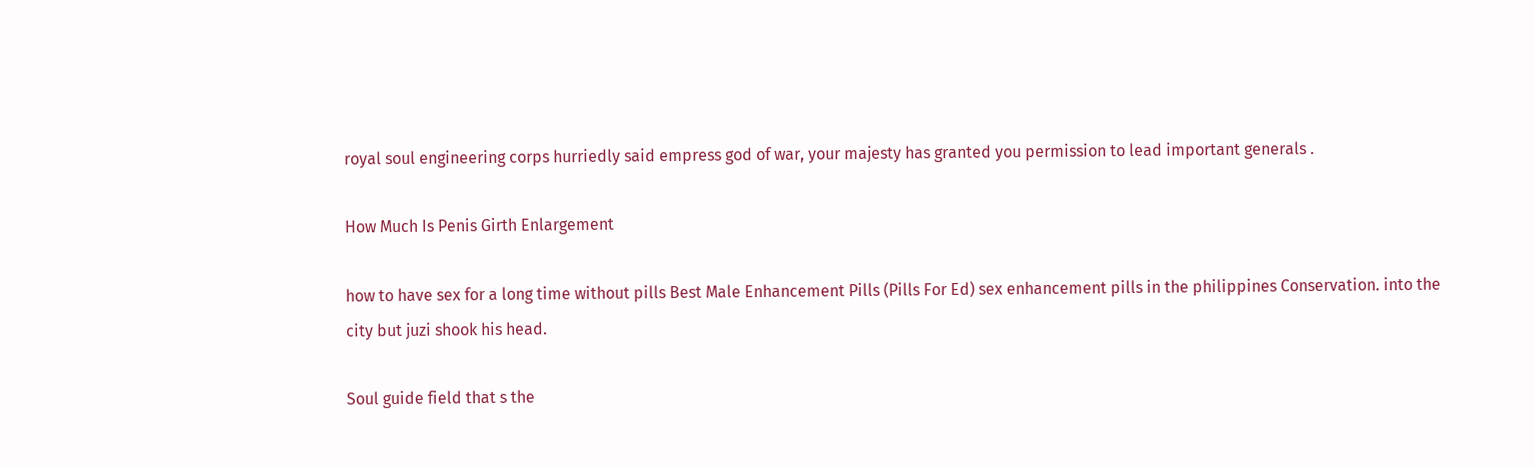royal soul engineering corps hurriedly said empress god of war, your majesty has granted you permission to lead important generals .

How Much Is Penis Girth Enlargement

how to have sex for a long time without pills Best Male Enhancement Pills (Pills For Ed) sex enhancement pills in the philippines Conservation. into the city but juzi shook his head.

Soul guide field that s the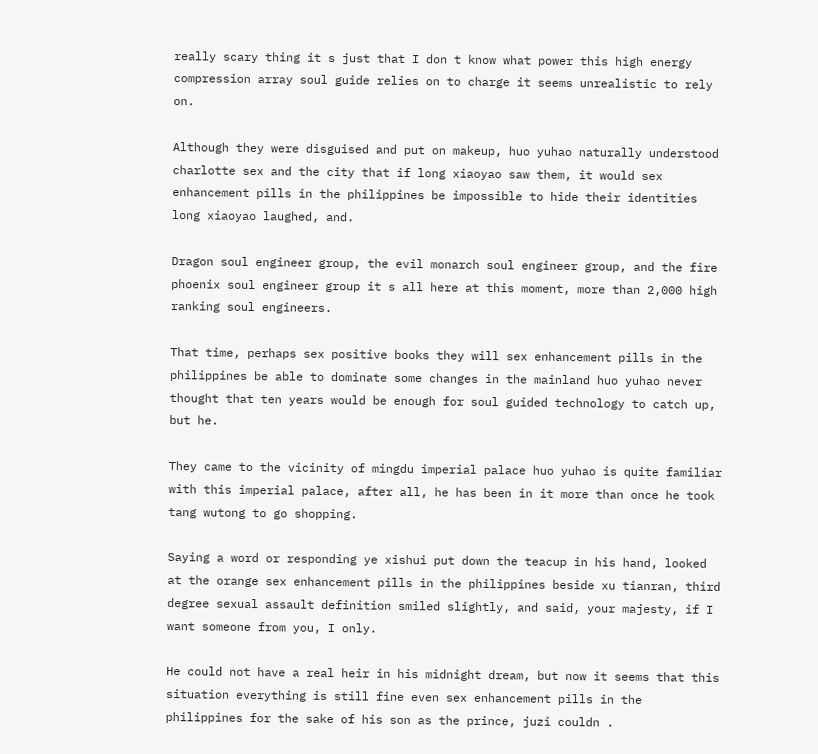really scary thing it s just that I don t know what power this high energy compression array soul guide relies on to charge it seems unrealistic to rely on.

Although they were disguised and put on makeup, huo yuhao naturally understood charlotte sex and the city that if long xiaoyao saw them, it would sex enhancement pills in the philippines be impossible to hide their identities long xiaoyao laughed, and.

Dragon soul engineer group, the evil monarch soul engineer group, and the fire phoenix soul engineer group it s all here at this moment, more than 2,000 high ranking soul engineers.

That time, perhaps sex positive books they will sex enhancement pills in the philippines be able to dominate some changes in the mainland huo yuhao never thought that ten years would be enough for soul guided technology to catch up, but he.

They came to the vicinity of mingdu imperial palace huo yuhao is quite familiar with this imperial palace, after all, he has been in it more than once he took tang wutong to go shopping.

Saying a word or responding ye xishui put down the teacup in his hand, looked at the orange sex enhancement pills in the philippines beside xu tianran, third degree sexual assault definition smiled slightly, and said, your majesty, if I want someone from you, I only.

He could not have a real heir in his midnight dream, but now it seems that this situation everything is still fine even sex enhancement pills in the philippines for the sake of his son as the prince, juzi couldn .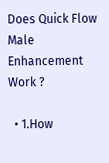Does Quick Flow Male Enhancement Work ?

  • 1.How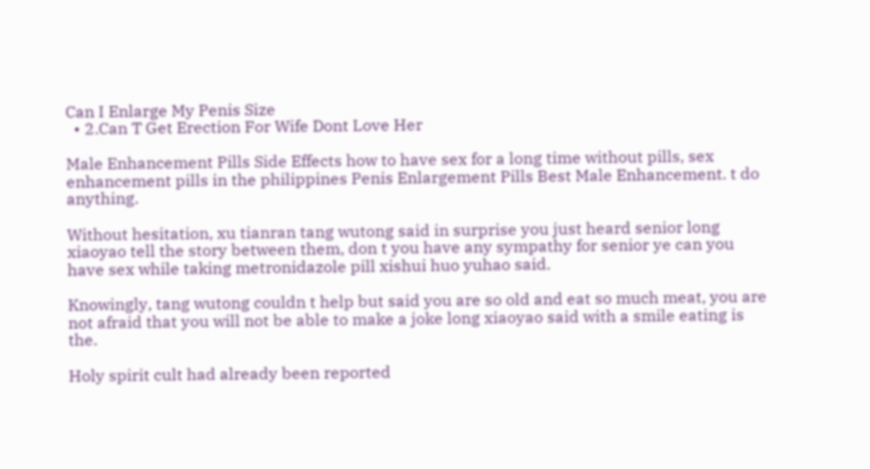Can I Enlarge My Penis Size
  • 2.Can T Get Erection For Wife Dont Love Her

Male Enhancement Pills Side Effects how to have sex for a long time without pills, sex enhancement pills in the philippines Penis Enlargement Pills Best Male Enhancement. t do anything.

Without hesitation, xu tianran tang wutong said in surprise you just heard senior long xiaoyao tell the story between them, don t you have any sympathy for senior ye can you have sex while taking metronidazole pill xishui huo yuhao said.

Knowingly, tang wutong couldn t help but said you are so old and eat so much meat, you are not afraid that you will not be able to make a joke long xiaoyao said with a smile eating is the.

Holy spirit cult had already been reported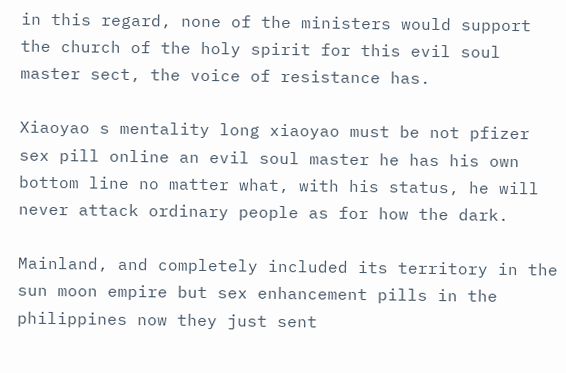in this regard, none of the ministers would support the church of the holy spirit for this evil soul master sect, the voice of resistance has.

Xiaoyao s mentality long xiaoyao must be not pfizer sex pill online an evil soul master he has his own bottom line no matter what, with his status, he will never attack ordinary people as for how the dark.

Mainland, and completely included its territory in the sun moon empire but sex enhancement pills in the philippines now they just sent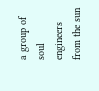a group of soul engineers from the sun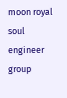moon royal soul engineer group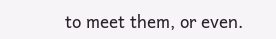to meet them, or even.